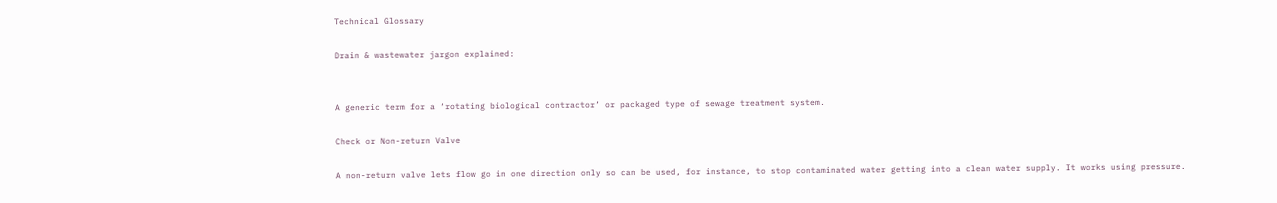Technical Glossary

Drain & wastewater jargon explained:


A generic term for a ‘rotating biological contractor’ or packaged type of sewage treatment system.

Check or Non-return Valve

A non-return valve lets flow go in one direction only so can be used, for instance, to stop contaminated water getting into a clean water supply. It works using pressure.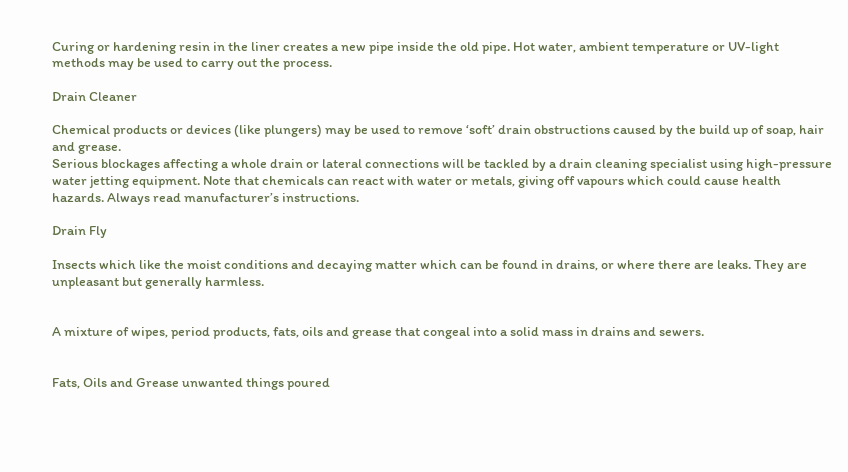Curing or hardening resin in the liner creates a new pipe inside the old pipe. Hot water, ambient temperature or UV-light methods may be used to carry out the process.

Drain Cleaner

Chemical products or devices (like plungers) may be used to remove ‘soft’ drain obstructions caused by the build up of soap, hair and grease.
Serious blockages affecting a whole drain or lateral connections will be tackled by a drain cleaning specialist using high-pressure water jetting equipment. Note that chemicals can react with water or metals, giving off vapours which could cause health hazards. Always read manufacturer’s instructions.

Drain Fly

Insects which like the moist conditions and decaying matter which can be found in drains, or where there are leaks. They are unpleasant but generally harmless.


A mixture of wipes, period products, fats, oils and grease that congeal into a solid mass in drains and sewers.


Fats, Oils and Grease unwanted things poured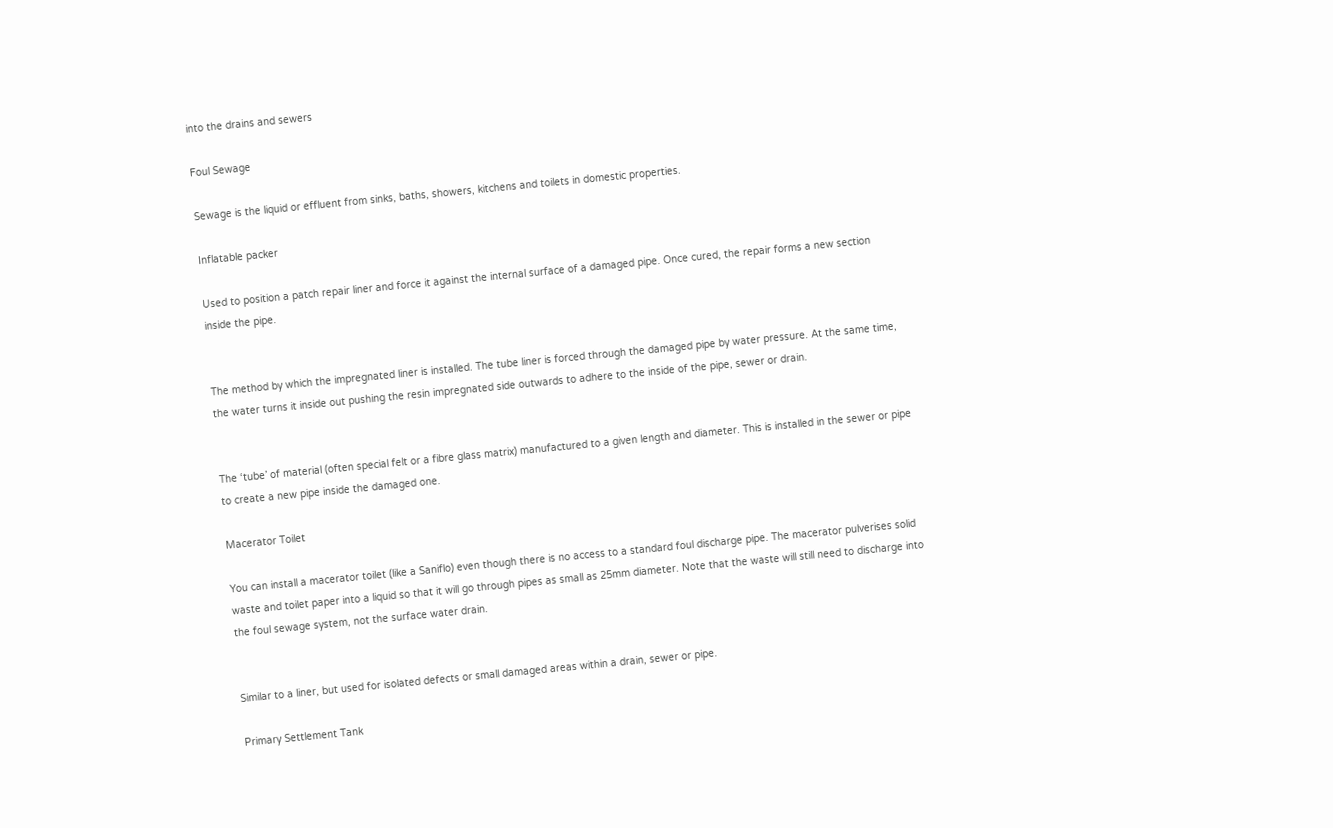into the drains and sewers

Foul Sewage

Sewage is the liquid or effluent from sinks, baths, showers, kitchens and toilets in domestic properties.

Inflatable packer

Used to position a patch repair liner and force it against the internal surface of a damaged pipe. Once cured, the repair forms a new section inside the pipe.


The method by which the impregnated liner is installed. The tube liner is forced through the damaged pipe by water pressure. At the same time, the water turns it inside out pushing the resin impregnated side outwards to adhere to the inside of the pipe, sewer or drain.


The ‘tube’ of material (often special felt or a fibre glass matrix) manufactured to a given length and diameter. This is installed in the sewer or pipe to create a new pipe inside the damaged one.

Macerator Toilet

You can install a macerator toilet (like a Saniflo) even though there is no access to a standard foul discharge pipe. The macerator pulverises solid waste and toilet paper into a liquid so that it will go through pipes as small as 25mm diameter. Note that the waste will still need to discharge into the foul sewage system, not the surface water drain.


Similar to a liner, but used for isolated defects or small damaged areas within a drain, sewer or pipe.

Primary Settlement Tank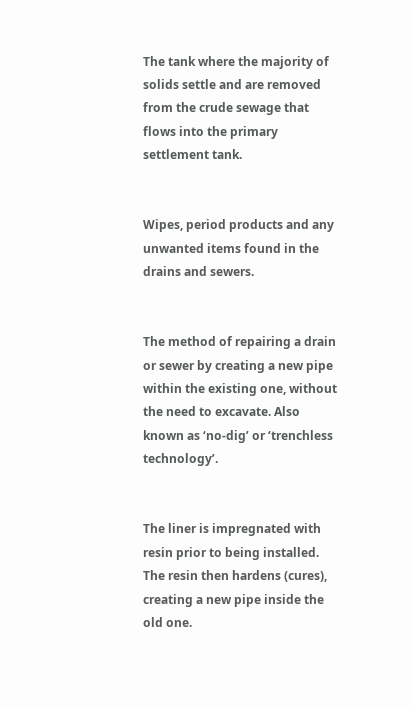The tank where the majority of solids settle and are removed from the crude sewage that flows into the primary settlement tank.


Wipes, period products and any unwanted items found in the drains and sewers.


The method of repairing a drain or sewer by creating a new pipe within the existing one, without the need to excavate. Also known as ‘no-dig’ or ‘trenchless technology’.


The liner is impregnated with resin prior to being installed. The resin then hardens (cures), creating a new pipe inside the old one.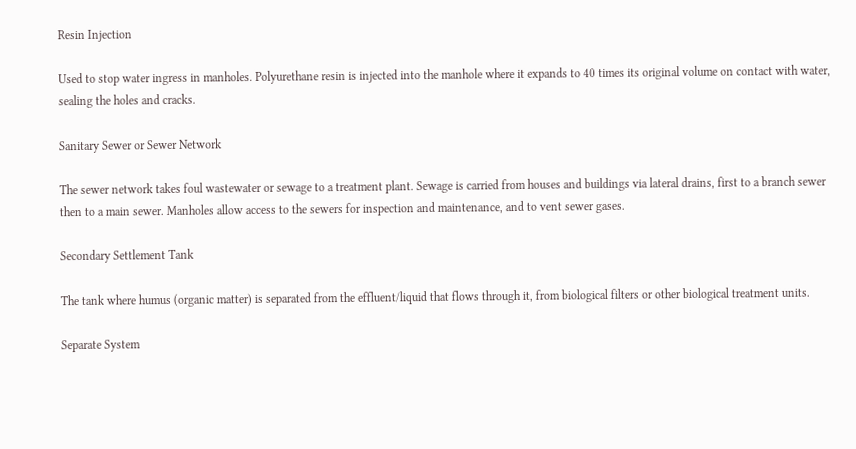Resin Injection

Used to stop water ingress in manholes. Polyurethane resin is injected into the manhole where it expands to 40 times its original volume on contact with water, sealing the holes and cracks.

Sanitary Sewer or Sewer Network

The sewer network takes foul wastewater or sewage to a treatment plant. Sewage is carried from houses and buildings via lateral drains, first to a branch sewer then to a main sewer. Manholes allow access to the sewers for inspection and maintenance, and to vent sewer gases.

Secondary Settlement Tank

The tank where humus (organic matter) is separated from the effluent/liquid that flows through it, from biological filters or other biological treatment units.

Separate System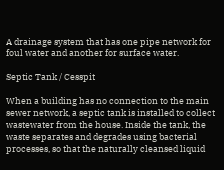A drainage system that has one pipe network for foul water and another for surface water.

Septic Tank / Cesspit

When a building has no connection to the main sewer network, a septic tank is installed to collect wastewater from the house. Inside the tank, the waste separates and degrades using bacterial processes, so that the naturally cleansed liquid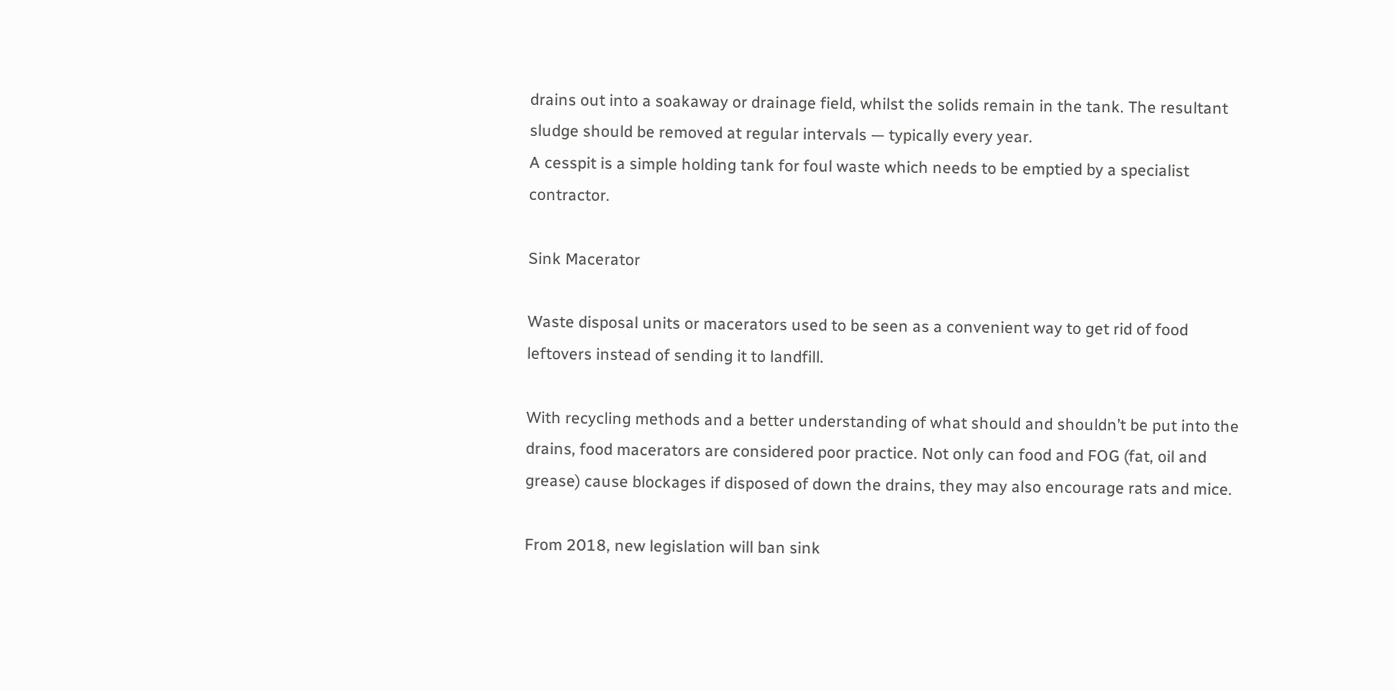drains out into a soakaway or drainage field, whilst the solids remain in the tank. The resultant sludge should be removed at regular intervals — typically every year.
A cesspit is a simple holding tank for foul waste which needs to be emptied by a specialist contractor.

Sink Macerator

Waste disposal units or macerators used to be seen as a convenient way to get rid of food leftovers instead of sending it to landfill.

With recycling methods and a better understanding of what should and shouldn’t be put into the drains, food macerators are considered poor practice. Not only can food and FOG (fat, oil and grease) cause blockages if disposed of down the drains, they may also encourage rats and mice.

From 2018, new legislation will ban sink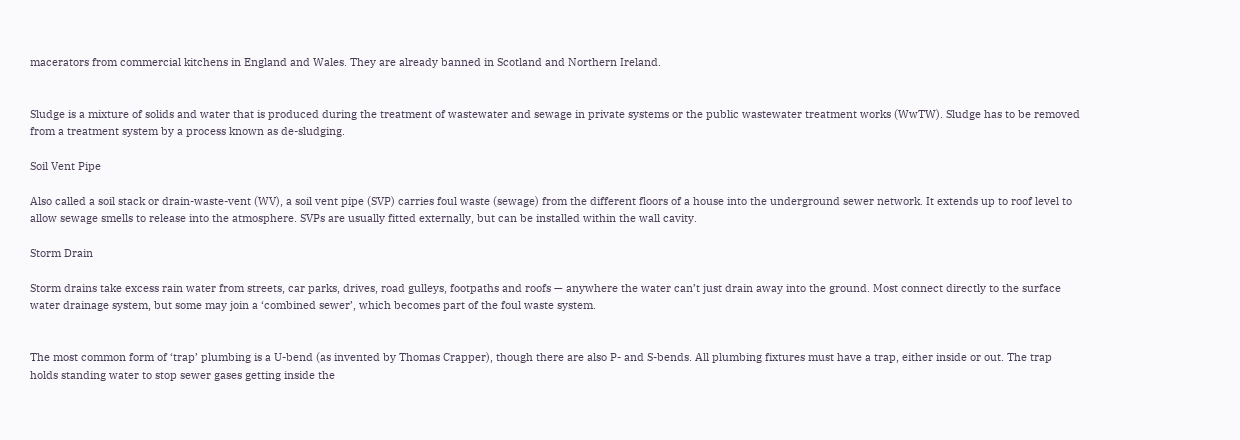macerators from commercial kitchens in England and Wales. They are already banned in Scotland and Northern Ireland.


Sludge is a mixture of solids and water that is produced during the treatment of wastewater and sewage in private systems or the public wastewater treatment works (WwTW). Sludge has to be removed from a treatment system by a process known as de-sludging.

Soil Vent Pipe

Also called a soil stack or drain-waste-vent (WV), a soil vent pipe (SVP) carries foul waste (sewage) from the different floors of a house into the underground sewer network. It extends up to roof level to allow sewage smells to release into the atmosphere. SVPs are usually fitted externally, but can be installed within the wall cavity.

Storm Drain

Storm drains take excess rain water from streets, car parks, drives, road gulleys, footpaths and roofs — anywhere the water can’t just drain away into the ground. Most connect directly to the surface water drainage system, but some may join a ‘combined sewer’, which becomes part of the foul waste system.


The most common form of ‘trap’ plumbing is a U-bend (as invented by Thomas Crapper), though there are also P- and S-bends. All plumbing fixtures must have a trap, either inside or out. The trap holds standing water to stop sewer gases getting inside the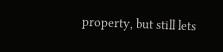property, but still lets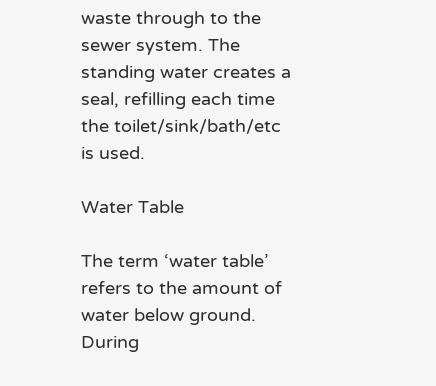waste through to the sewer system. The standing water creates a seal, refilling each time the toilet/sink/bath/etc is used.

Water Table

The term ‘water table’ refers to the amount of water below ground. During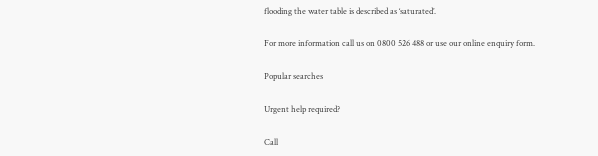flooding the water table is described as ‘saturated’.

For more information call us on 0800 526 488 or use our online enquiry form.

Popular searches

Urgent help required?

Call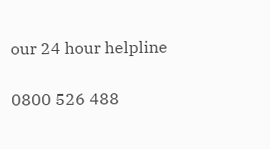our 24 hour helpline

0800 526 488